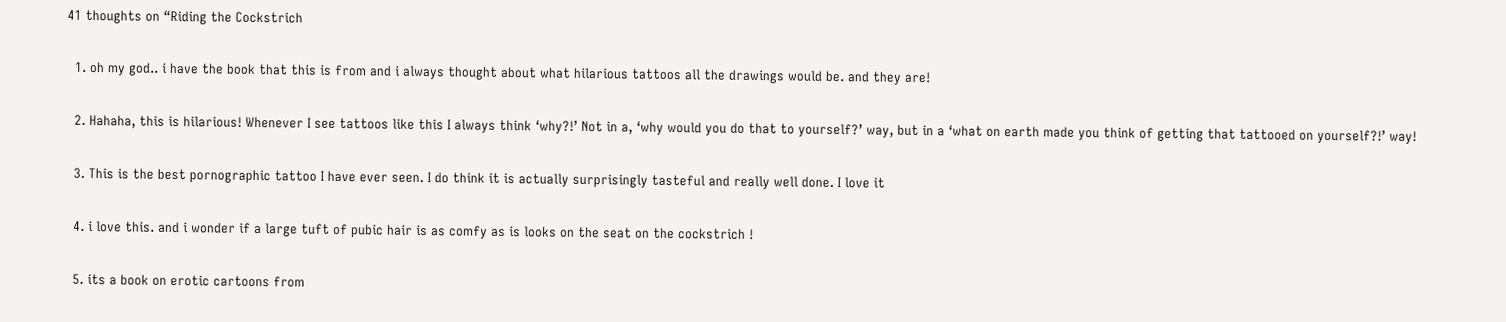41 thoughts on “Riding the Cockstrich

  1. oh my god.. i have the book that this is from and i always thought about what hilarious tattoos all the drawings would be. and they are!

  2. Hahaha, this is hilarious! Whenever I see tattoos like this I always think ‘why?!’ Not in a, ‘why would you do that to yourself?’ way, but in a ‘what on earth made you think of getting that tattooed on yourself?!’ way!

  3. This is the best pornographic tattoo I have ever seen. I do think it is actually surprisingly tasteful and really well done. I love it

  4. i love this. and i wonder if a large tuft of pubic hair is as comfy as is looks on the seat on the cockstrich !

  5. its a book on erotic cartoons from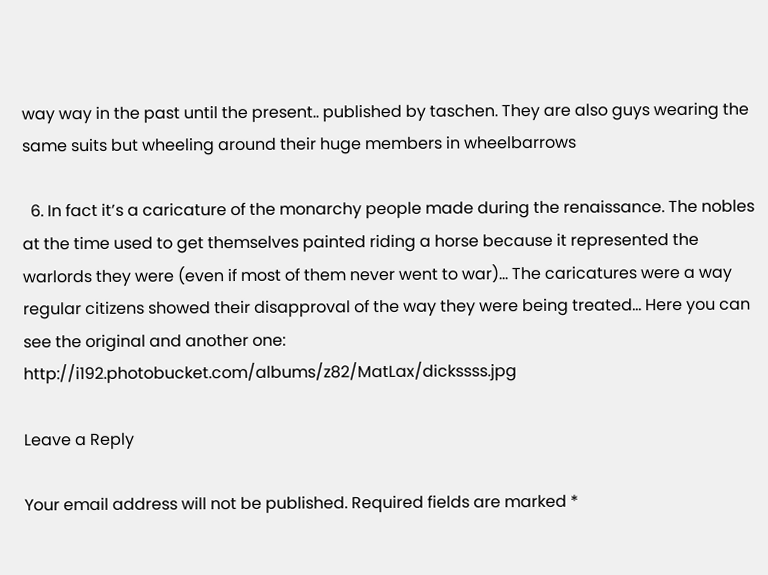way way in the past until the present.. published by taschen. They are also guys wearing the same suits but wheeling around their huge members in wheelbarrows

  6. In fact it’s a caricature of the monarchy people made during the renaissance. The nobles at the time used to get themselves painted riding a horse because it represented the warlords they were (even if most of them never went to war)… The caricatures were a way regular citizens showed their disapproval of the way they were being treated… Here you can see the original and another one: http://i192.photobucket.com/albums/z82/MatLax/dickssss.jpg

Leave a Reply

Your email address will not be published. Required fields are marked *